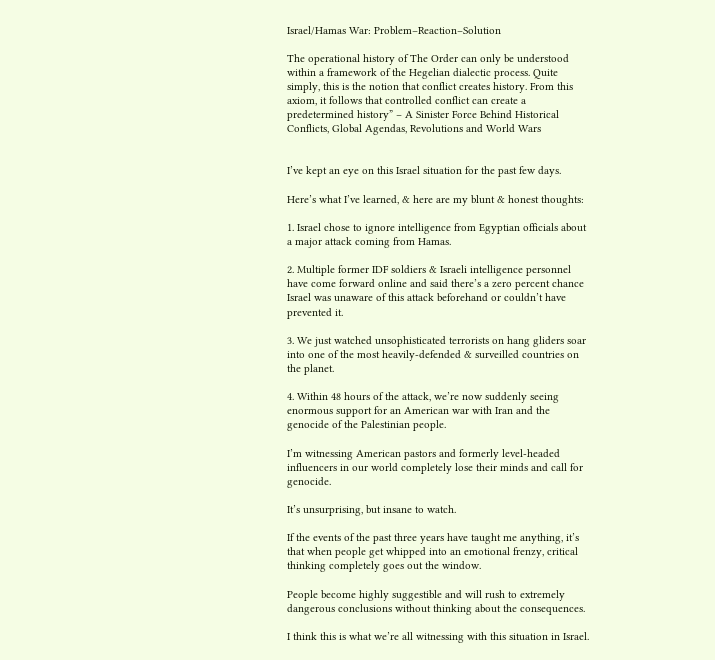Israel/Hamas War: Problem–Reaction–Solution

The operational history of The Order can only be understood within a framework of the Hegelian dialectic process. Quite simply, this is the notion that conflict creates history. From this axiom, it follows that controlled conflict can create a predetermined history” – A Sinister Force Behind Historical Conflicts, Global Agendas, Revolutions and World Wars


I’ve kept an eye on this Israel situation for the past few days.

Here’s what I’ve learned, & here are my blunt & honest thoughts:

1. Israel chose to ignore intelligence from Egyptian officials about a major attack coming from Hamas.

2. Multiple former IDF soldiers & Israeli intelligence personnel have come forward online and said there’s a zero percent chance Israel was unaware of this attack beforehand or couldn’t have prevented it.

3. We just watched unsophisticated terrorists on hang gliders soar into one of the most heavily-defended & surveilled countries on the planet.

4. Within 48 hours of the attack, we’re now suddenly seeing enormous support for an American war with Iran and the genocide of the Palestinian people.

I’m witnessing American pastors and formerly level-headed influencers in our world completely lose their minds and call for genocide.

It’s unsurprising, but insane to watch.

If the events of the past three years have taught me anything, it’s that when people get whipped into an emotional frenzy, critical thinking completely goes out the window.

People become highly suggestible and will rush to extremely dangerous conclusions without thinking about the consequences.

I think this is what we’re all witnessing with this situation in Israel.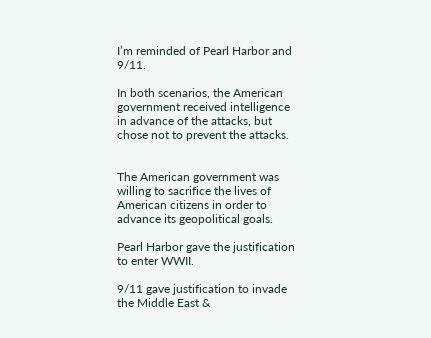I’m reminded of Pearl Harbor and 9/11.

In both scenarios, the American government received intelligence in advance of the attacks, but chose not to prevent the attacks.


The American government was willing to sacrifice the lives of American citizens in order to advance its geopolitical goals.

Pearl Harbor gave the justification to enter WWII.

9/11 gave justification to invade the Middle East &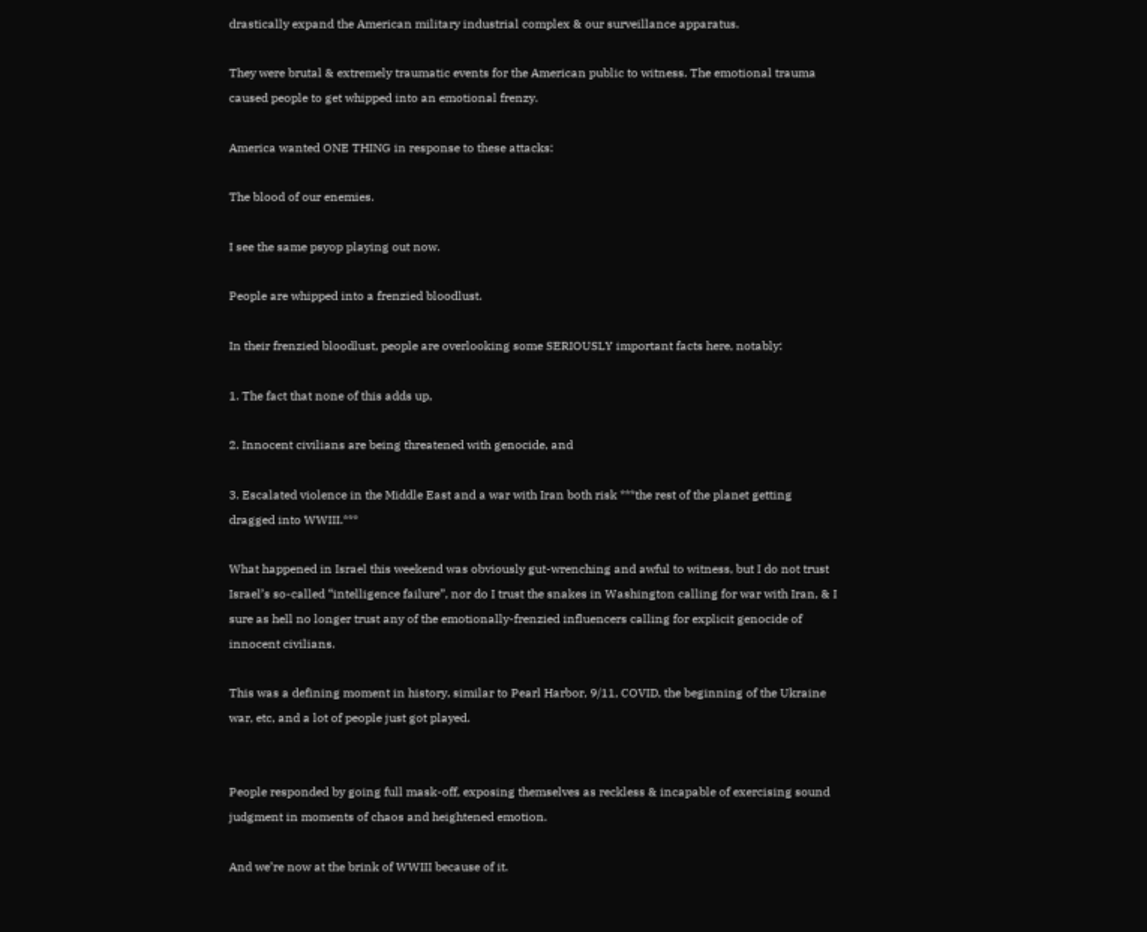drastically expand the American military industrial complex & our surveillance apparatus.

They were brutal & extremely traumatic events for the American public to witness. The emotional trauma caused people to get whipped into an emotional frenzy.

America wanted ONE THING in response to these attacks:

The blood of our enemies.

I see the same psyop playing out now.

People are whipped into a frenzied bloodlust.

In their frenzied bloodlust, people are overlooking some SERIOUSLY important facts here, notably:

1. The fact that none of this adds up,

2. Innocent civilians are being threatened with genocide, and

3. Escalated violence in the Middle East and a war with Iran both risk ***the rest of the planet getting dragged into WWIII.***

What happened in Israel this weekend was obviously gut-wrenching and awful to witness, but I do not trust Israel’s so-called “intelligence failure”, nor do I trust the snakes in Washington calling for war with Iran, & I sure as hell no longer trust any of the emotionally-frenzied influencers calling for explicit genocide of innocent civilians.

This was a defining moment in history, similar to Pearl Harbor, 9/11, COVID, the beginning of the Ukraine war, etc, and a lot of people just got played.


People responded by going full mask-off, exposing themselves as reckless & incapable of exercising sound judgment in moments of chaos and heightened emotion.

And we’re now at the brink of WWIII because of it.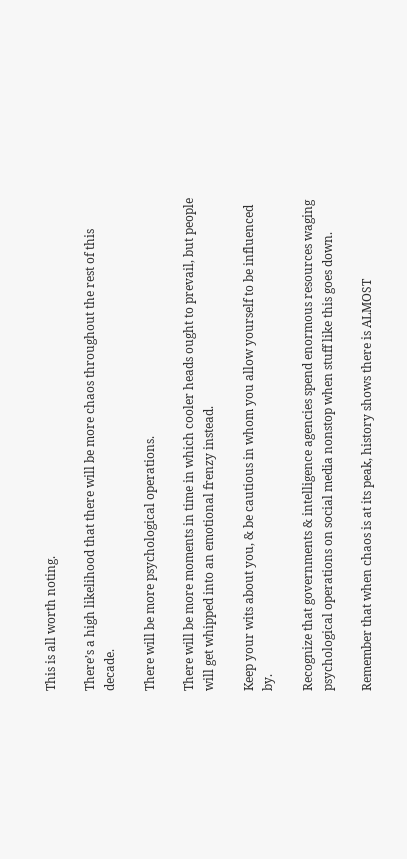This is all worth noting.

There’s a high likelihood that there will be more chaos throughout the rest of this decade.

There will be more psychological operations.

There will be more moments in time in which cooler heads ought to prevail, but people will get whipped into an emotional frenzy instead.

Keep your wits about you, & be cautious in whom you allow yourself to be influenced by.

Recognize that governments & intelligence agencies spend enormous resources waging psychological operations on social media nonstop when stuff like this goes down.

Remember that when chaos is at its peak, history shows there is ALMOST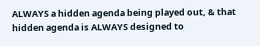ALWAYS a hidden agenda being played out, & that hidden agenda is ALWAYS designed to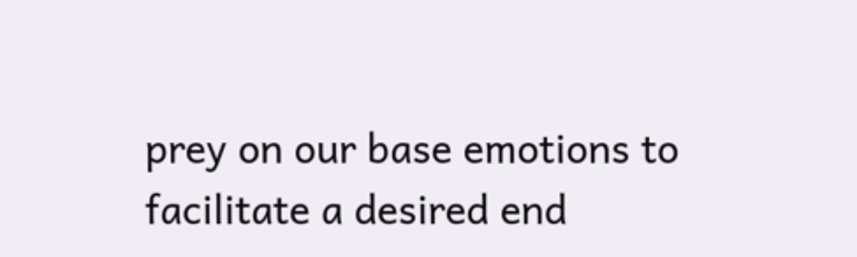prey on our base emotions to facilitate a desired end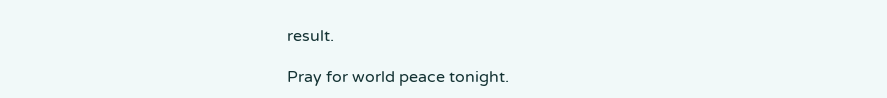result.

Pray for world peace tonight.